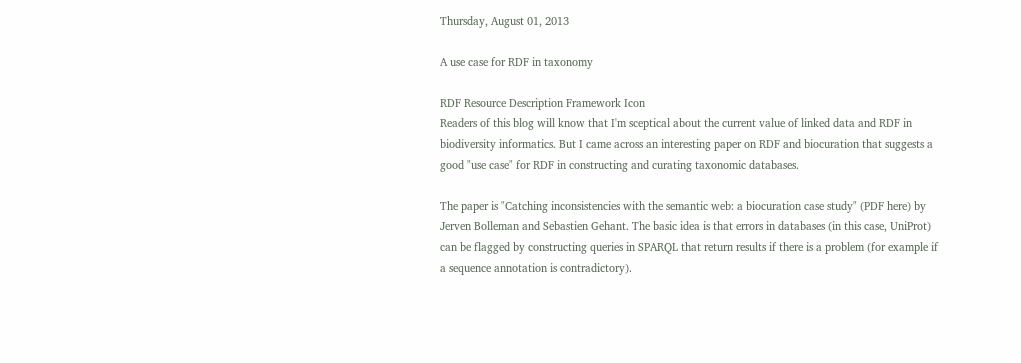Thursday, August 01, 2013

A use case for RDF in taxonomy

RDF Resource Description Framework Icon
Readers of this blog will know that I'm sceptical about the current value of linked data and RDF in biodiversity informatics. But I came across an interesting paper on RDF and biocuration that suggests a good "use case" for RDF in constructing and curating taxonomic databases.

The paper is "Catching inconsistencies with the semantic web: a biocuration case study" (PDF here) by Jerven Bolleman and Sebastien Gehant. The basic idea is that errors in databases (in this case, UniProt) can be flagged by constructing queries in SPARQL that return results if there is a problem (for example if a sequence annotation is contradictory).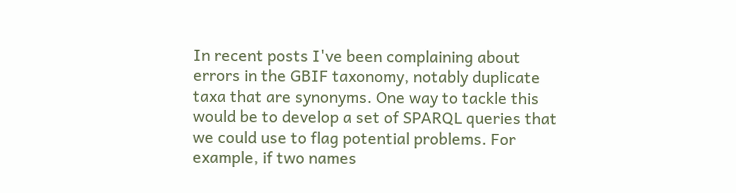In recent posts I've been complaining about errors in the GBIF taxonomy, notably duplicate taxa that are synonyms. One way to tackle this would be to develop a set of SPARQL queries that we could use to flag potential problems. For example, if two names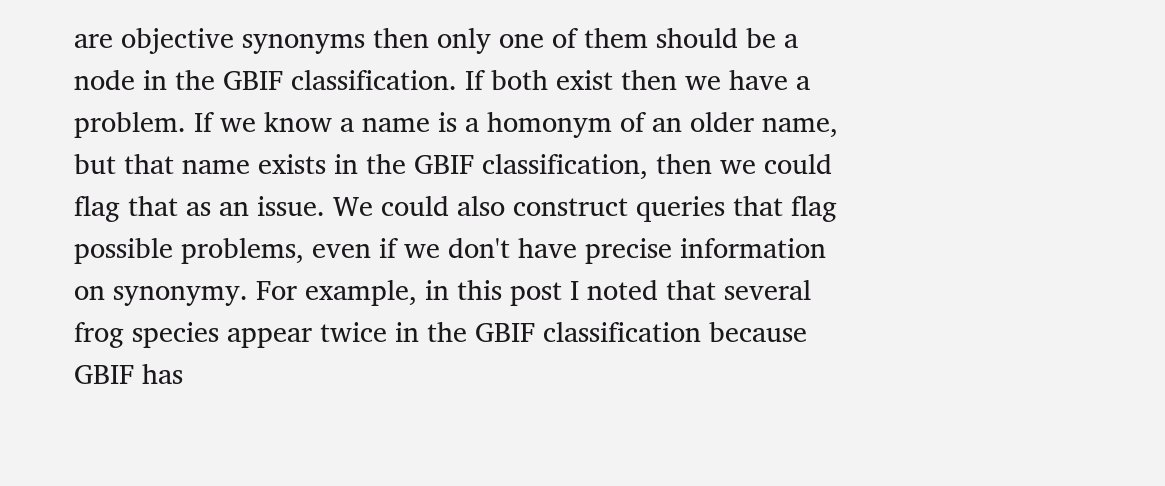are objective synonyms then only one of them should be a node in the GBIF classification. If both exist then we have a problem. If we know a name is a homonym of an older name, but that name exists in the GBIF classification, then we could flag that as an issue. We could also construct queries that flag possible problems, even if we don't have precise information on synonymy. For example, in this post I noted that several frog species appear twice in the GBIF classification because GBIF has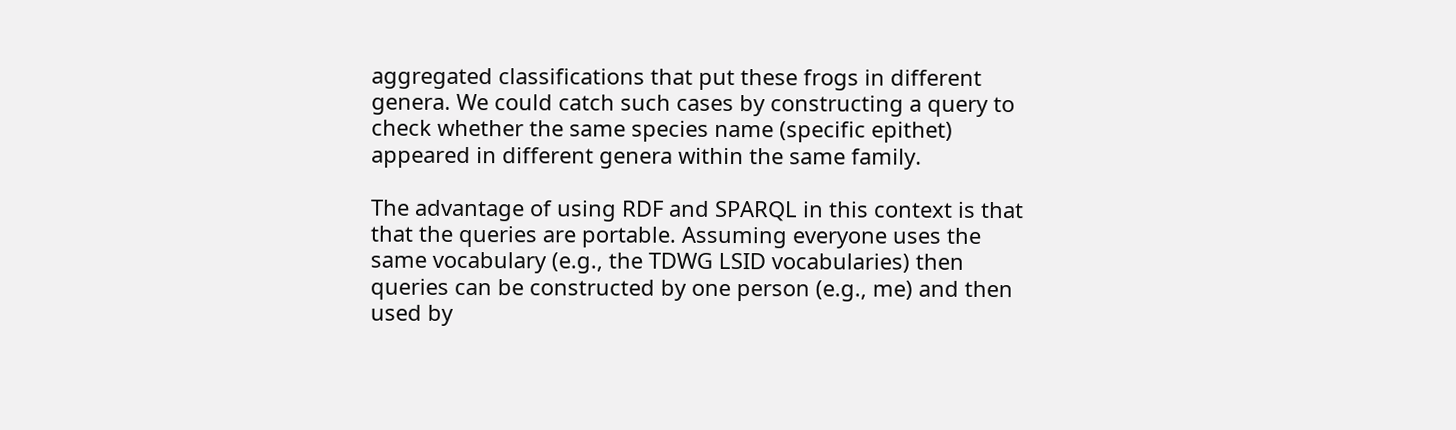aggregated classifications that put these frogs in different genera. We could catch such cases by constructing a query to check whether the same species name (specific epithet) appeared in different genera within the same family.

The advantage of using RDF and SPARQL in this context is that that the queries are portable. Assuming everyone uses the same vocabulary (e.g., the TDWG LSID vocabularies) then queries can be constructed by one person (e.g., me) and then used by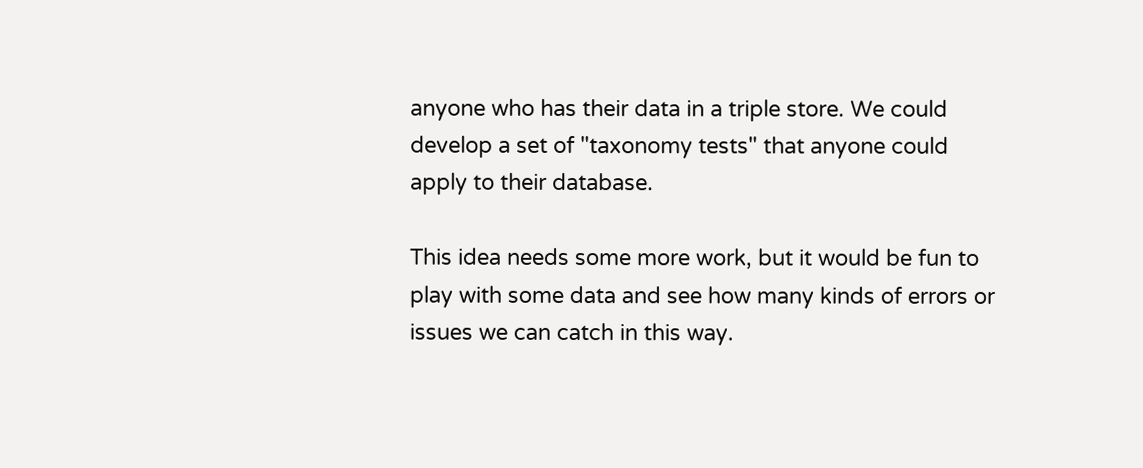anyone who has their data in a triple store. We could develop a set of "taxonomy tests" that anyone could apply to their database.

This idea needs some more work, but it would be fun to play with some data and see how many kinds of errors or issues we can catch in this way.